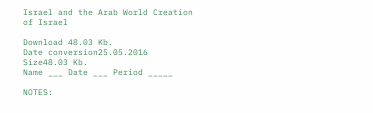Israel and the Arab World Creation of Israel

Download 48.03 Kb.
Date conversion25.05.2016
Size48.03 Kb.
Name ___ Date ___ Period _____

NOTES: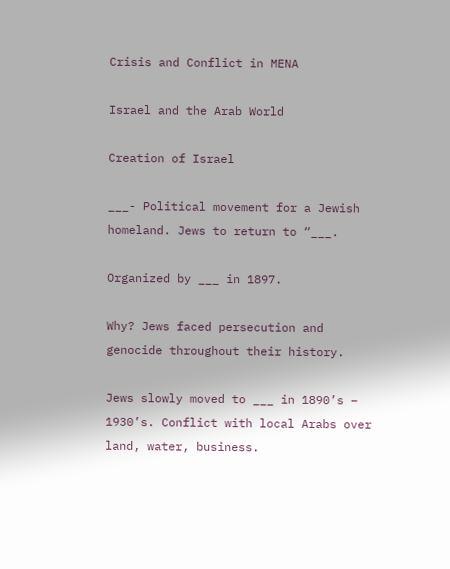Crisis and Conflict in MENA

Israel and the Arab World

Creation of Israel

___- Political movement for a Jewish homeland. Jews to return to “___.

Organized by ___ in 1897.

Why? Jews faced persecution and genocide throughout their history.

Jews slowly moved to ___ in 1890’s – 1930’s. Conflict with local Arabs over land, water, business.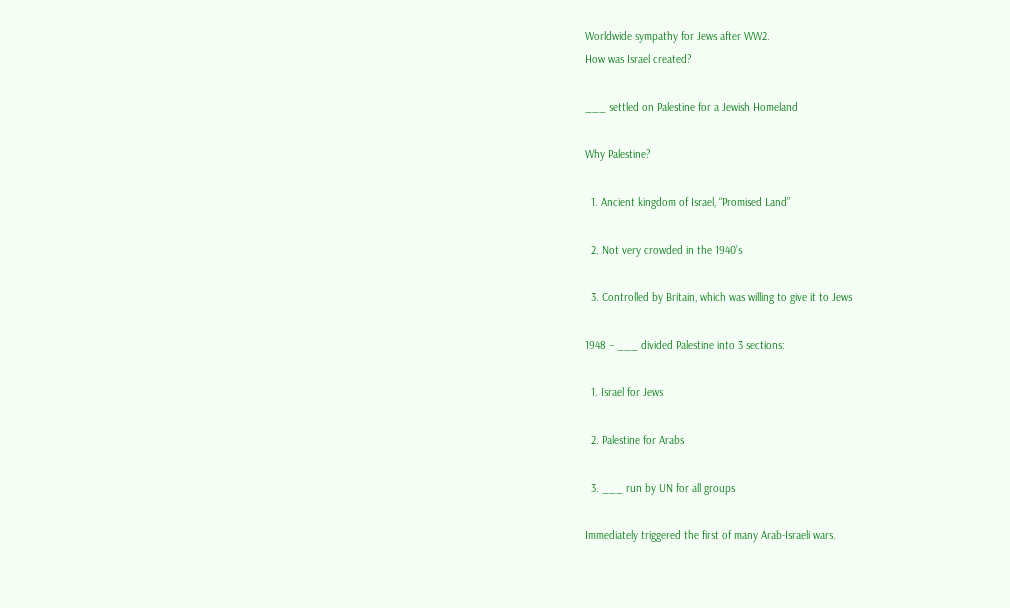Worldwide sympathy for Jews after WW2.
How was Israel created?

___ settled on Palestine for a Jewish Homeland

Why Palestine?

  1. Ancient kingdom of Israel, “Promised Land”

  2. Not very crowded in the 1940’s

  3. Controlled by Britain, which was willing to give it to Jews

1948 – ___ divided Palestine into 3 sections:

  1. Israel for Jews

  2. Palestine for Arabs

  3. ___ run by UN for all groups

Immediately triggered the first of many Arab-Israeli wars.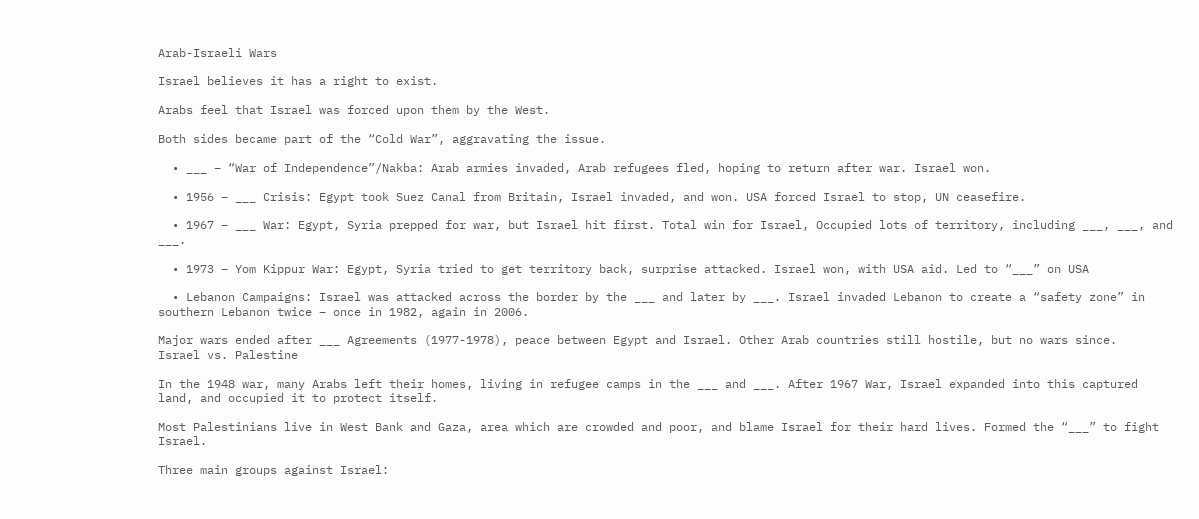Arab-Israeli Wars

Israel believes it has a right to exist.

Arabs feel that Israel was forced upon them by the West.

Both sides became part of the “Cold War”, aggravating the issue.

  • ___ – “War of Independence”/Nakba: Arab armies invaded, Arab refugees fled, hoping to return after war. Israel won.

  • 1956 – ___ Crisis: Egypt took Suez Canal from Britain, Israel invaded, and won. USA forced Israel to stop, UN ceasefire.

  • 1967 – ___ War: Egypt, Syria prepped for war, but Israel hit first. Total win for Israel, Occupied lots of territory, including ___, ___, and ___.

  • 1973 – Yom Kippur War: Egypt, Syria tried to get territory back, surprise attacked. Israel won, with USA aid. Led to “___” on USA

  • Lebanon Campaigns: Israel was attacked across the border by the ___ and later by ___. Israel invaded Lebanon to create a “safety zone” in southern Lebanon twice – once in 1982, again in 2006.

Major wars ended after ___ Agreements (1977-1978), peace between Egypt and Israel. Other Arab countries still hostile, but no wars since.
Israel vs. Palestine

In the 1948 war, many Arabs left their homes, living in refugee camps in the ___ and ___. After 1967 War, Israel expanded into this captured land, and occupied it to protect itself.

Most Palestinians live in West Bank and Gaza, area which are crowded and poor, and blame Israel for their hard lives. Formed the “___” to fight Israel.

Three main groups against Israel: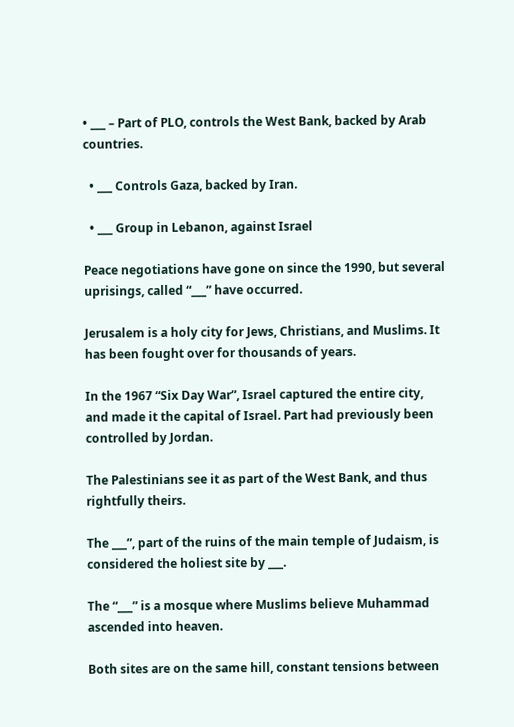• ___ – Part of PLO, controls the West Bank, backed by Arab countries.

  • ___ Controls Gaza, backed by Iran.

  • ___ Group in Lebanon, against Israel

Peace negotiations have gone on since the 1990, but several uprisings, called “___” have occurred.

Jerusalem is a holy city for Jews, Christians, and Muslims. It has been fought over for thousands of years.

In the 1967 “Six Day War”, Israel captured the entire city, and made it the capital of Israel. Part had previously been controlled by Jordan.

The Palestinians see it as part of the West Bank, and thus rightfully theirs.

The ___”, part of the ruins of the main temple of Judaism, is considered the holiest site by ___.

The “___” is a mosque where Muslims believe Muhammad ascended into heaven.

Both sites are on the same hill, constant tensions between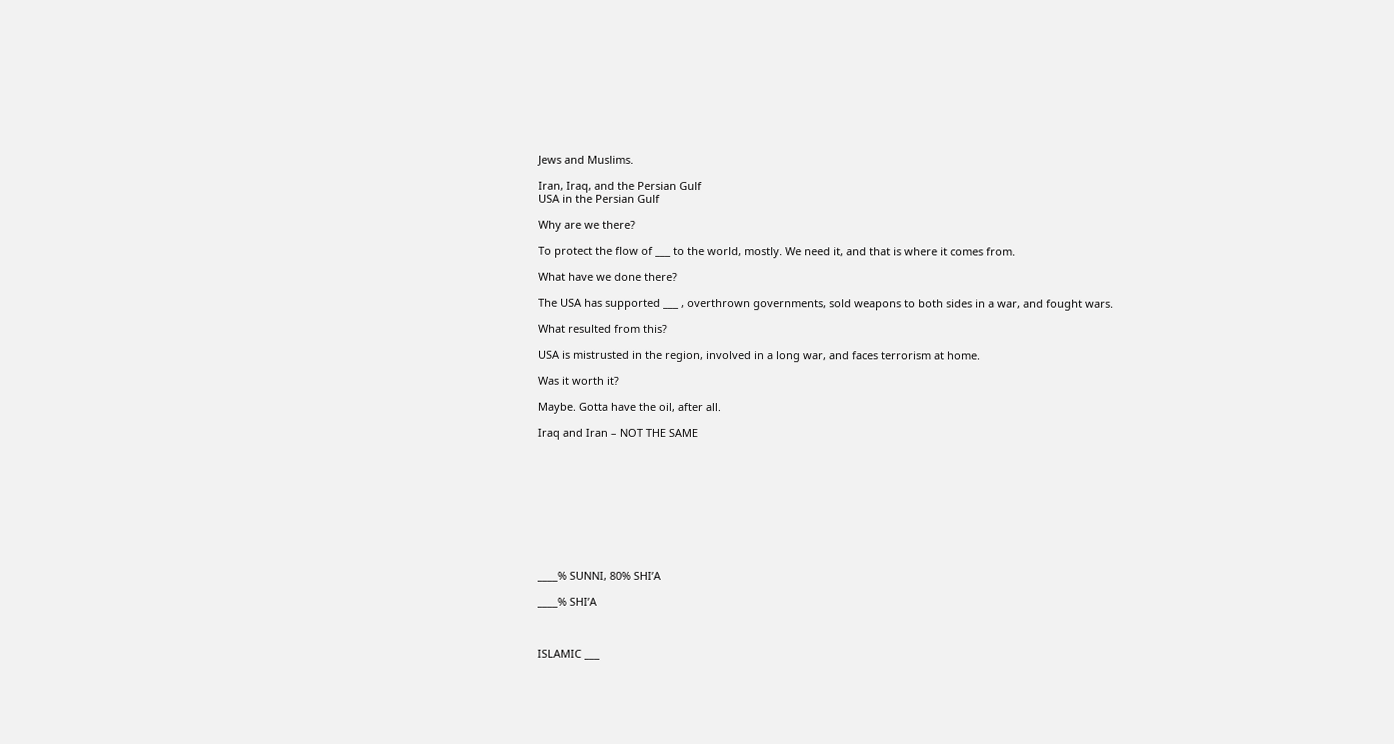Jews and Muslims.

Iran, Iraq, and the Persian Gulf
USA in the Persian Gulf

Why are we there?

To protect the flow of ___ to the world, mostly. We need it, and that is where it comes from.

What have we done there?

The USA has supported ___ , overthrown governments, sold weapons to both sides in a war, and fought wars.

What resulted from this?

USA is mistrusted in the region, involved in a long war, and faces terrorism at home.

Was it worth it?

Maybe. Gotta have the oil, after all.

Iraq and Iran – NOT THE SAME










____% SUNNI, 80% SHI’A

____% SHI’A



ISLAMIC ___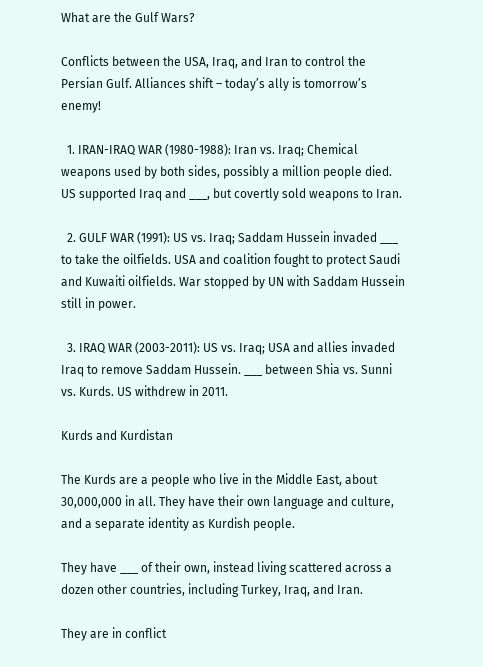What are the Gulf Wars?

Conflicts between the USA, Iraq, and Iran to control the Persian Gulf. Alliances shift – today’s ally is tomorrow’s enemy!

  1. IRAN-IRAQ WAR (1980-1988): Iran vs. Iraq; Chemical weapons used by both sides, possibly a million people died. US supported Iraq and ___, but covertly sold weapons to Iran.

  2. GULF WAR (1991): US vs. Iraq; Saddam Hussein invaded ___ to take the oilfields. USA and coalition fought to protect Saudi and Kuwaiti oilfields. War stopped by UN with Saddam Hussein still in power.

  3. IRAQ WAR (2003-2011): US vs. Iraq; USA and allies invaded Iraq to remove Saddam Hussein. ___ between Shia vs. Sunni vs. Kurds. US withdrew in 2011.

Kurds and Kurdistan

The Kurds are a people who live in the Middle East, about 30,000,000 in all. They have their own language and culture, and a separate identity as Kurdish people.

They have ___ of their own, instead living scattered across a dozen other countries, including Turkey, Iraq, and Iran.

They are in conflict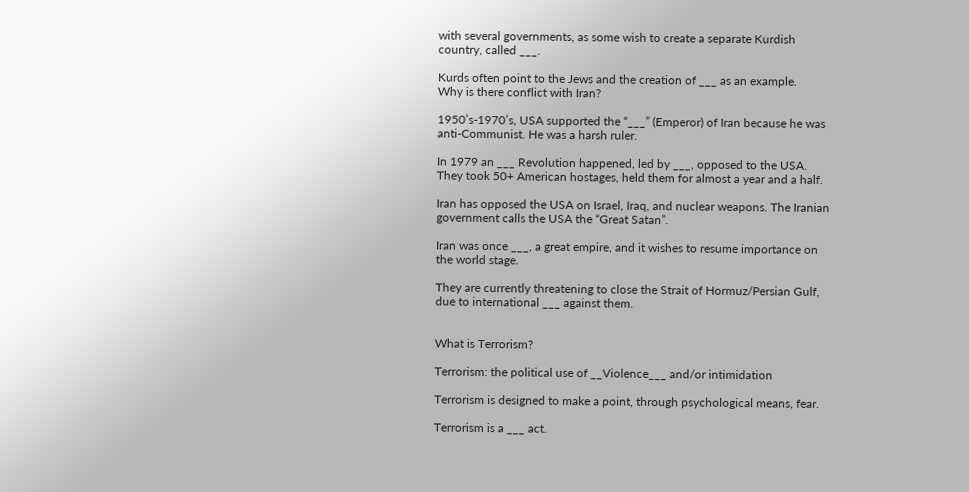with several governments, as some wish to create a separate Kurdish country, called ___.

Kurds often point to the Jews and the creation of ___ as an example.
Why is there conflict with Iran?

1950’s-1970’s, USA supported the “___” (Emperor) of Iran because he was anti-Communist. He was a harsh ruler.

In 1979 an ___ Revolution happened, led by ___, opposed to the USA. They took 50+ American hostages, held them for almost a year and a half.

Iran has opposed the USA on Israel, Iraq, and nuclear weapons. The Iranian government calls the USA the “Great Satan”.

Iran was once ___, a great empire, and it wishes to resume importance on the world stage.

They are currently threatening to close the Strait of Hormuz/Persian Gulf, due to international ___ against them.


What is Terrorism?

Terrorism: the political use of __Violence___ and/or intimidation

Terrorism is designed to make a point, through psychological means, fear.

Terrorism is a ___ act.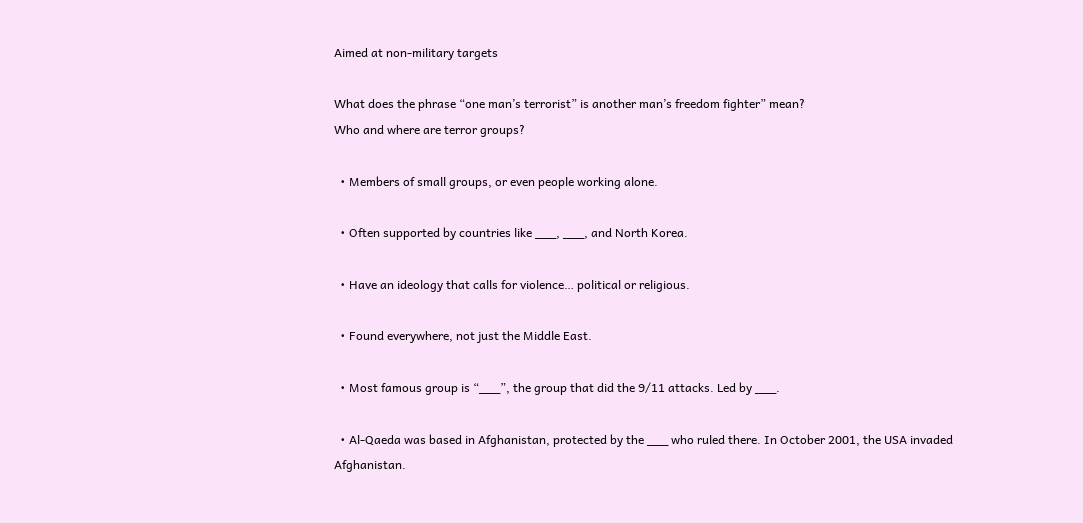Aimed at non-military targets

What does the phrase “one man’s terrorist” is another man’s freedom fighter” mean?
Who and where are terror groups?

  • Members of small groups, or even people working alone.

  • Often supported by countries like ___, ___, and North Korea.

  • Have an ideology that calls for violence… political or religious.

  • Found everywhere, not just the Middle East.

  • Most famous group is “___”, the group that did the 9/11 attacks. Led by ___.

  • Al-Qaeda was based in Afghanistan, protected by the ___ who ruled there. In October 2001, the USA invaded Afghanistan.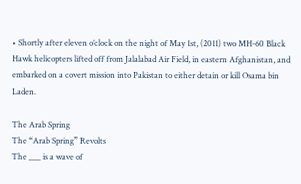• Shortly after eleven o’clock on the night of May 1st, (2011) two MH-60 Black Hawk helicopters lifted off from Jalalabad Air Field, in eastern Afghanistan, and embarked on a covert mission into Pakistan to either detain or kill Osama bin Laden.

The Arab Spring
The “Arab Spring” Revolts
The ___ is a wave of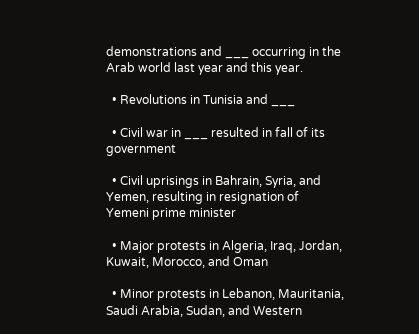demonstrations and ___ occurring in the Arab world last year and this year.

  • Revolutions in Tunisia and ___

  • Civil war in ___ resulted in fall of its government

  • Civil uprisings in Bahrain, Syria, and Yemen, resulting in resignation of Yemeni prime minister

  • Major protests in Algeria, Iraq, Jordan, Kuwait, Morocco, and Oman

  • Minor protests in Lebanon, Mauritania, Saudi Arabia, Sudan, and Western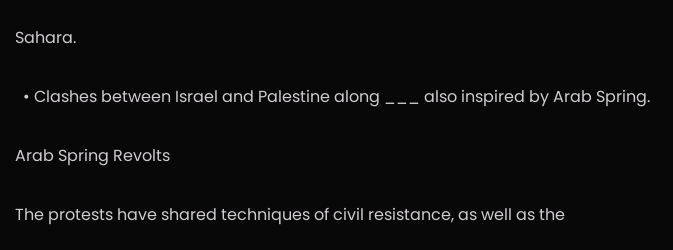Sahara.

  • Clashes between Israel and Palestine along ___ also inspired by Arab Spring.

Arab Spring Revolts

The protests have shared techniques of civil resistance, as well as the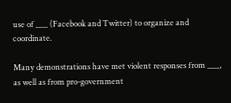use of ___ (Facebook and Twitter) to organize and coordinate.

Many demonstrations have met violent responses from ___, as well as from pro-government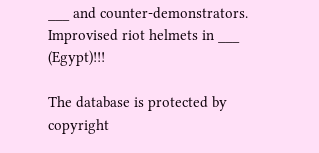___ and counter-demonstrators.
Improvised riot helmets in ___ (Egypt)!!!

The database is protected by copyright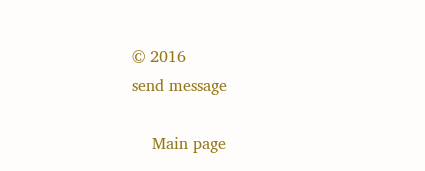© 2016
send message

    Main page